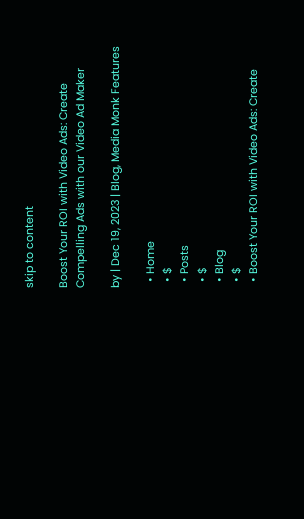skip to content

Boost Your ROI with Video Ads: Create Compelling Ads with our Video Ad Maker

by | Dec 19, 2023 | Blog, Media Monk Features

  • Home
  • $
  • Posts
  • $
  • Blog
  • $
  • Boost Your ROI with Video Ads: Create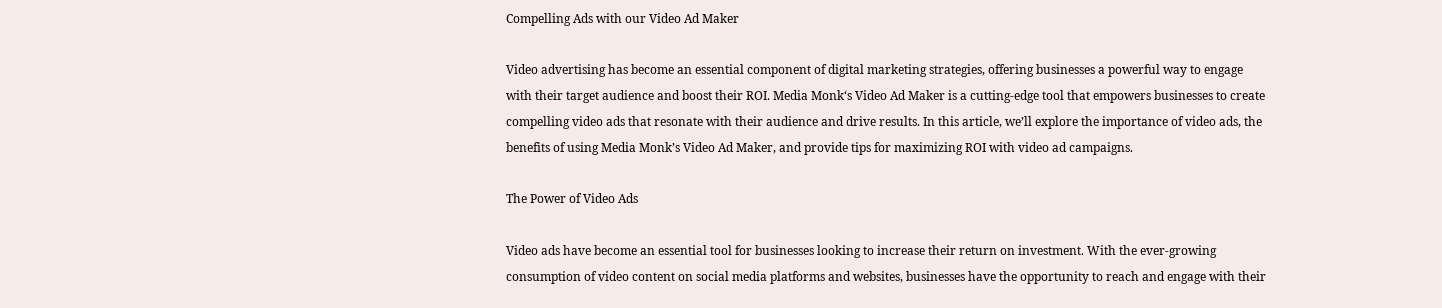Compelling Ads with our Video Ad Maker

Video advertising has become an essential component of digital marketing strategies, offering businesses a powerful way to engage with their target audience and boost their ROI. Media Monk‘s Video Ad Maker is a cutting-edge tool that empowers businesses to create compelling video ads that resonate with their audience and drive results. In this article, we’ll explore the importance of video ads, the benefits of using Media Monk’s Video Ad Maker, and provide tips for maximizing ROI with video ad campaigns.

The Power of Video Ads

Video ads have become an essential tool for businesses looking to increase their return on investment. With the ever-growing consumption of video content on social media platforms and websites, businesses have the opportunity to reach and engage with their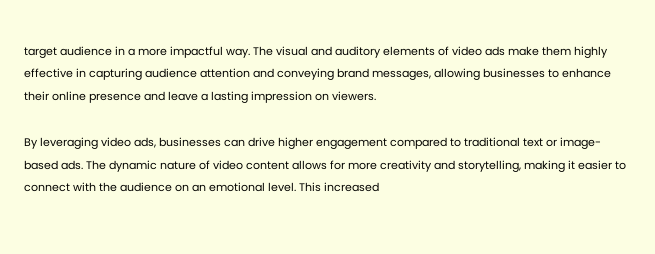target audience in a more impactful way. The visual and auditory elements of video ads make them highly effective in capturing audience attention and conveying brand messages, allowing businesses to enhance their online presence and leave a lasting impression on viewers.

By leveraging video ads, businesses can drive higher engagement compared to traditional text or image-based ads. The dynamic nature of video content allows for more creativity and storytelling, making it easier to connect with the audience on an emotional level. This increased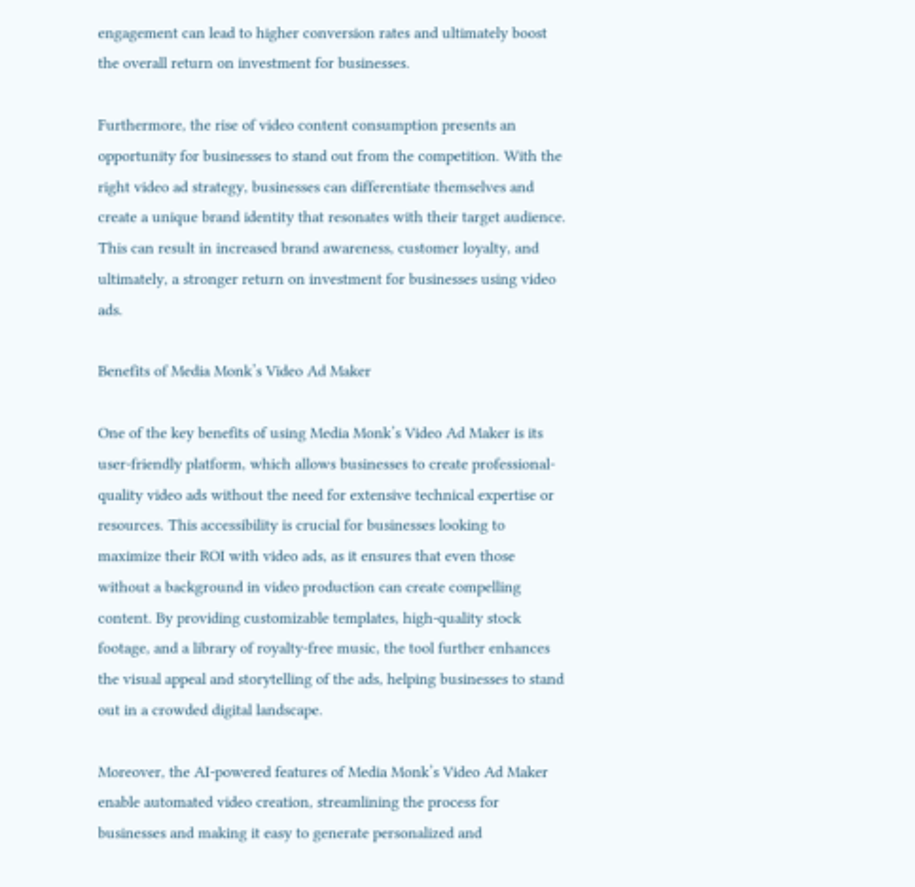engagement can lead to higher conversion rates and ultimately boost the overall return on investment for businesses.

Furthermore, the rise of video content consumption presents an opportunity for businesses to stand out from the competition. With the right video ad strategy, businesses can differentiate themselves and create a unique brand identity that resonates with their target audience. This can result in increased brand awareness, customer loyalty, and ultimately, a stronger return on investment for businesses using video ads.

Benefits of Media Monk’s Video Ad Maker

One of the key benefits of using Media Monk’s Video Ad Maker is its user-friendly platform, which allows businesses to create professional-quality video ads without the need for extensive technical expertise or resources. This accessibility is crucial for businesses looking to maximize their ROI with video ads, as it ensures that even those without a background in video production can create compelling content. By providing customizable templates, high-quality stock footage, and a library of royalty-free music, the tool further enhances the visual appeal and storytelling of the ads, helping businesses to stand out in a crowded digital landscape.

Moreover, the AI-powered features of Media Monk’s Video Ad Maker enable automated video creation, streamlining the process for businesses and making it easy to generate personalized and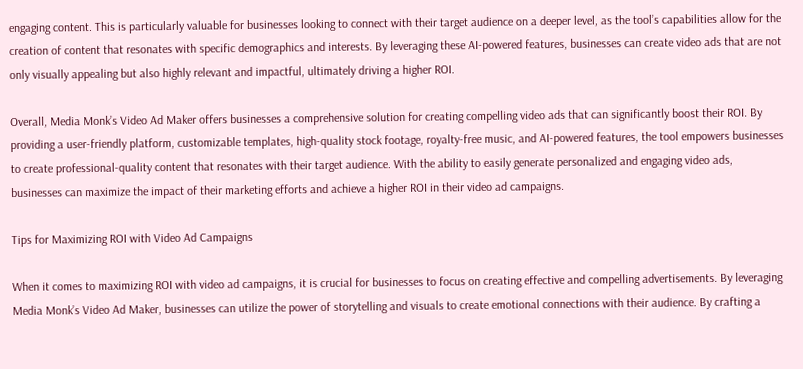engaging content. This is particularly valuable for businesses looking to connect with their target audience on a deeper level, as the tool’s capabilities allow for the creation of content that resonates with specific demographics and interests. By leveraging these AI-powered features, businesses can create video ads that are not only visually appealing but also highly relevant and impactful, ultimately driving a higher ROI.

Overall, Media Monk’s Video Ad Maker offers businesses a comprehensive solution for creating compelling video ads that can significantly boost their ROI. By providing a user-friendly platform, customizable templates, high-quality stock footage, royalty-free music, and AI-powered features, the tool empowers businesses to create professional-quality content that resonates with their target audience. With the ability to easily generate personalized and engaging video ads, businesses can maximize the impact of their marketing efforts and achieve a higher ROI in their video ad campaigns.

Tips for Maximizing ROI with Video Ad Campaigns

When it comes to maximizing ROI with video ad campaigns, it is crucial for businesses to focus on creating effective and compelling advertisements. By leveraging Media Monk’s Video Ad Maker, businesses can utilize the power of storytelling and visuals to create emotional connections with their audience. By crafting a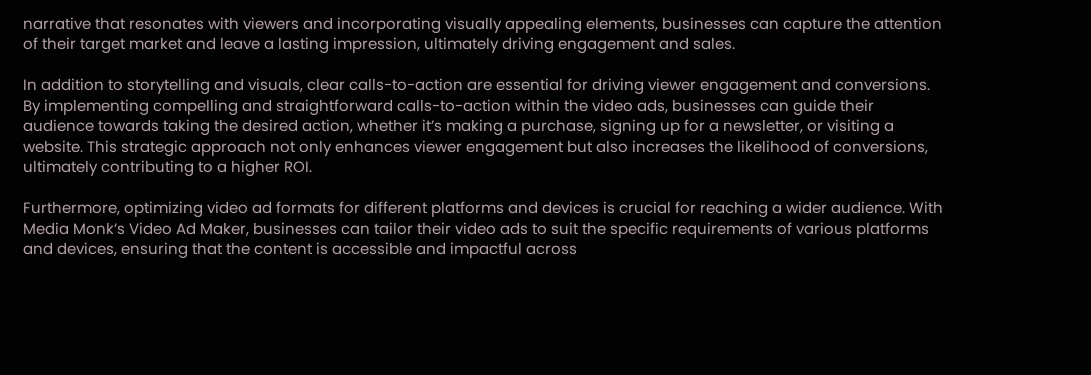narrative that resonates with viewers and incorporating visually appealing elements, businesses can capture the attention of their target market and leave a lasting impression, ultimately driving engagement and sales.

In addition to storytelling and visuals, clear calls-to-action are essential for driving viewer engagement and conversions. By implementing compelling and straightforward calls-to-action within the video ads, businesses can guide their audience towards taking the desired action, whether it’s making a purchase, signing up for a newsletter, or visiting a website. This strategic approach not only enhances viewer engagement but also increases the likelihood of conversions, ultimately contributing to a higher ROI.

Furthermore, optimizing video ad formats for different platforms and devices is crucial for reaching a wider audience. With Media Monk’s Video Ad Maker, businesses can tailor their video ads to suit the specific requirements of various platforms and devices, ensuring that the content is accessible and impactful across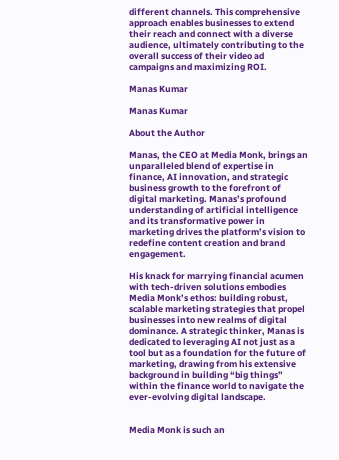different channels. This comprehensive approach enables businesses to extend their reach and connect with a diverse audience, ultimately contributing to the overall success of their video ad campaigns and maximizing ROI.

Manas Kumar

Manas Kumar

About the Author

Manas, the CEO at Media Monk, brings an unparalleled blend of expertise in finance, AI innovation, and strategic business growth to the forefront of digital marketing. Manas’s profound understanding of artificial intelligence and its transformative power in marketing drives the platform’s vision to redefine content creation and brand engagement.

His knack for marrying financial acumen with tech-driven solutions embodies Media Monk’s ethos: building robust, scalable marketing strategies that propel businesses into new realms of digital dominance. A strategic thinker, Manas is dedicated to leveraging AI not just as a tool but as a foundation for the future of marketing, drawing from his extensive background in building “big things” within the finance world to navigate the ever-evolving digital landscape.


Media Monk is such an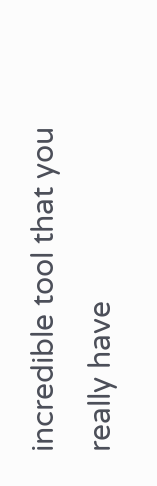incredible tool that you really have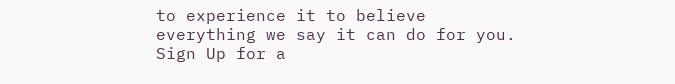to experience it to believe everything we say it can do for you. Sign Up for a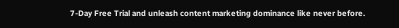7-Day Free Trial and unleash content marketing dominance like never before.